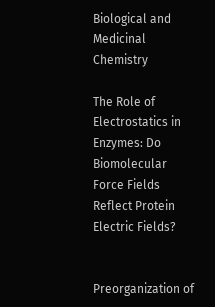Biological and Medicinal Chemistry

The Role of Electrostatics in Enzymes: Do Biomolecular Force Fields Reflect Protein Electric Fields?


Preorganization of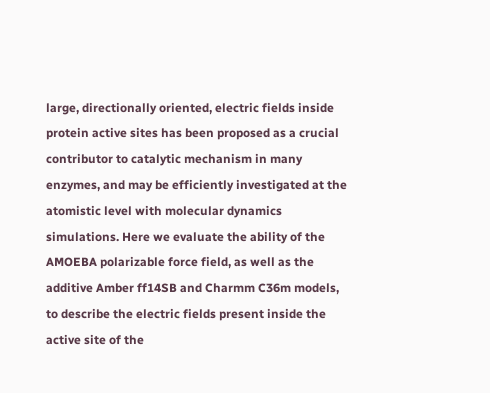large, directionally oriented, electric fields inside protein active sites has been proposed as a crucial contributor to catalytic mechanism in many enzymes, and may be efficiently investigated at the atomistic level with molecular dynamics simulations. Here we evaluate the ability of the AMOEBA polarizable force field, as well as the additive Amber ff14SB and Charmm C36m models, to describe the electric fields present inside the active site of the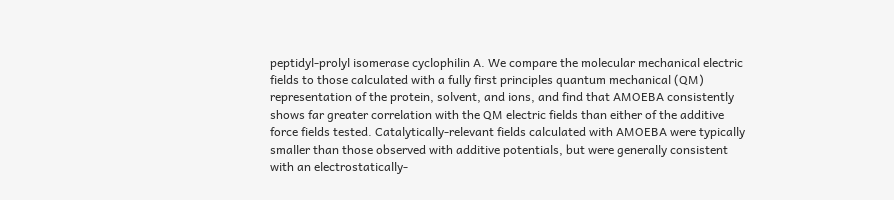peptidyl-prolyl isomerase cyclophilin A. We compare the molecular mechanical electric fields to those calculated with a fully first principles quantum mechanical (QM) representation of the protein, solvent, and ions, and find that AMOEBA consistently shows far greater correlation with the QM electric fields than either of the additive force fields tested. Catalytically-relevant fields calculated with AMOEBA were typically smaller than those observed with additive potentials, but were generally consistent with an electrostatically-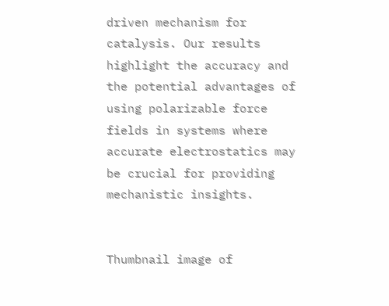driven mechanism for catalysis. Our results highlight the accuracy and the potential advantages of using polarizable force fields in systems where accurate electrostatics may be crucial for providing mechanistic insights.


Thumbnail image of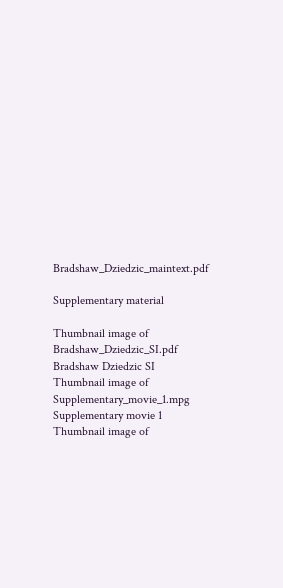Bradshaw_Dziedzic_maintext.pdf

Supplementary material

Thumbnail image of Bradshaw_Dziedzic_SI.pdf
Bradshaw Dziedzic SI
Thumbnail image of Supplementary_movie_1.mpg
Supplementary movie 1
Thumbnail image of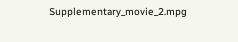Supplementary_movie_2.mpg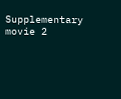Supplementary movie 2